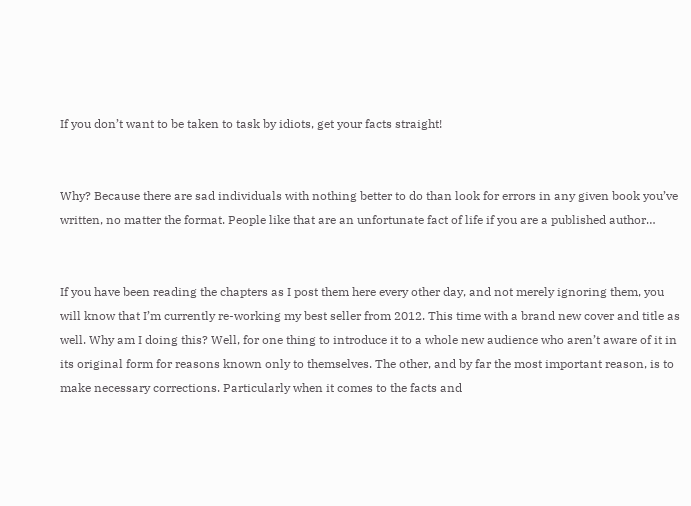If you don’t want to be taken to task by idiots, get your facts straight!


Why? Because there are sad individuals with nothing better to do than look for errors in any given book you’ve written, no matter the format. People like that are an unfortunate fact of life if you are a published author…


If you have been reading the chapters as I post them here every other day, and not merely ignoring them, you will know that I’m currently re-working my best seller from 2012. This time with a brand new cover and title as well. Why am I doing this? Well, for one thing to introduce it to a whole new audience who aren’t aware of it in its original form for reasons known only to themselves. The other, and by far the most important reason, is to make necessary corrections. Particularly when it comes to the facts and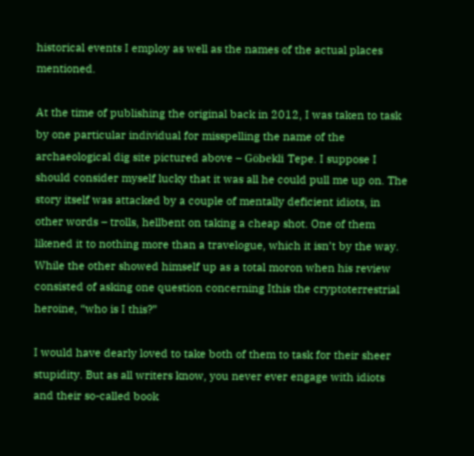historical events I employ as well as the names of the actual places mentioned.

At the time of publishing the original back in 2012, I was taken to task by one particular individual for misspelling the name of the archaeological dig site pictured above – Göbekli Tepe. I suppose I should consider myself lucky that it was all he could pull me up on. The story itself was attacked by a couple of mentally deficient idiots, in other words – trolls, hellbent on taking a cheap shot. One of them likened it to nothing more than a travelogue, which it isn’t by the way. While the other showed himself up as a total moron when his review consisted of asking one question concerning Ithis the cryptoterrestrial heroine, “who is I this?”

I would have dearly loved to take both of them to task for their sheer stupidity. But as all writers know, you never ever engage with idiots and their so-called book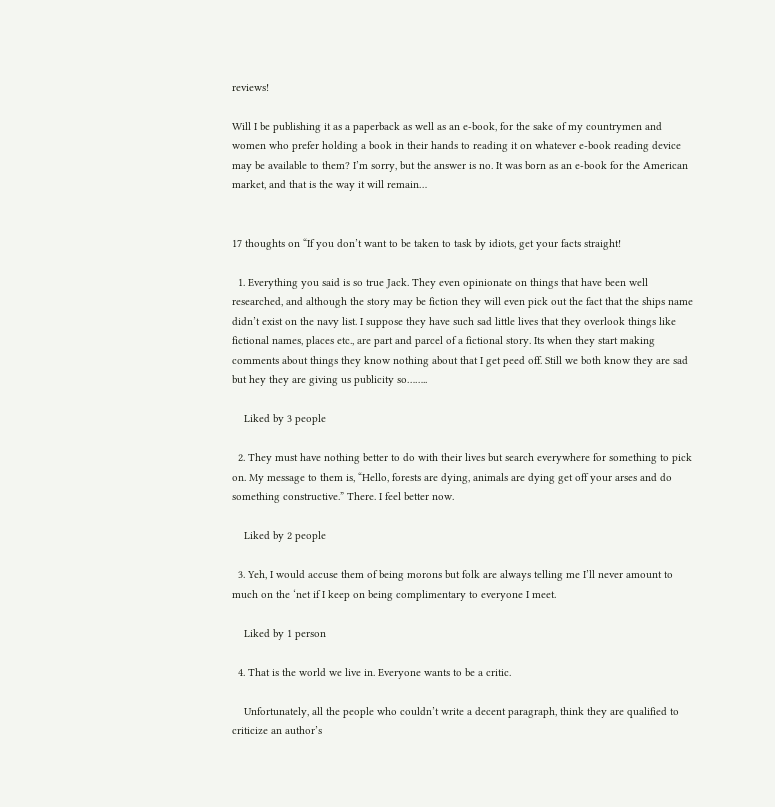reviews!

Will I be publishing it as a paperback as well as an e-book, for the sake of my countrymen and women who prefer holding a book in their hands to reading it on whatever e-book reading device may be available to them? I’m sorry, but the answer is no. It was born as an e-book for the American market, and that is the way it will remain…


17 thoughts on “If you don’t want to be taken to task by idiots, get your facts straight!

  1. Everything you said is so true Jack. They even opinionate on things that have been well researched, and although the story may be fiction they will even pick out the fact that the ships name didn’t exist on the navy list. I suppose they have such sad little lives that they overlook things like fictional names, places etc., are part and parcel of a fictional story. Its when they start making comments about things they know nothing about that I get peed off. Still we both know they are sad but hey they are giving us publicity so……..

    Liked by 3 people

  2. They must have nothing better to do with their lives but search everywhere for something to pick on. My message to them is, “Hello, forests are dying, animals are dying get off your arses and do something constructive.” There. I feel better now.

    Liked by 2 people

  3. Yeh, I would accuse them of being morons but folk are always telling me I’ll never amount to much on the ‘net if I keep on being complimentary to everyone I meet.

    Liked by 1 person

  4. That is the world we live in. Everyone wants to be a critic.

    Unfortunately, all the people who couldn’t write a decent paragraph, think they are qualified to criticize an author’s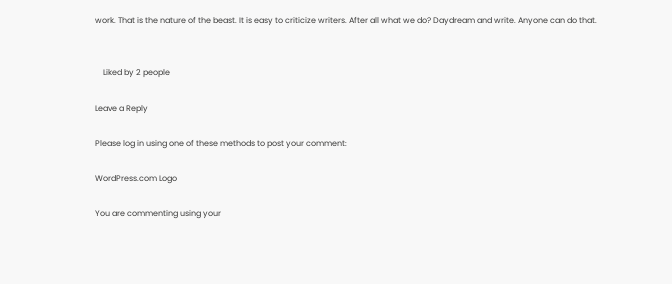work. That is the nature of the beast. It is easy to criticize writers. After all what we do? Daydream and write. Anyone can do that.


    Liked by 2 people

Leave a Reply

Please log in using one of these methods to post your comment:

WordPress.com Logo

You are commenting using your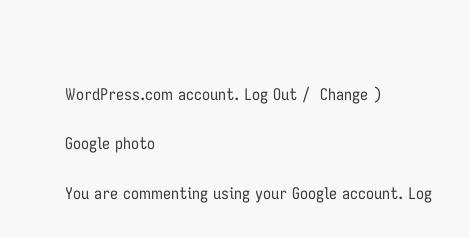WordPress.com account. Log Out /  Change )

Google photo

You are commenting using your Google account. Log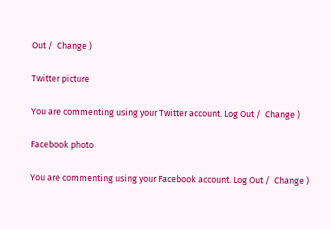Out /  Change )

Twitter picture

You are commenting using your Twitter account. Log Out /  Change )

Facebook photo

You are commenting using your Facebook account. Log Out /  Change )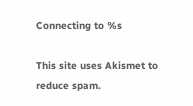Connecting to %s

This site uses Akismet to reduce spam.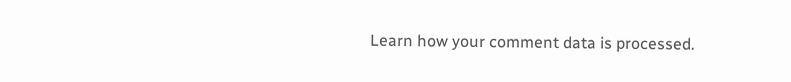Learn how your comment data is processed.